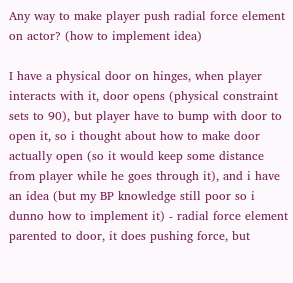Any way to make player push radial force element on actor? (how to implement idea)

I have a physical door on hinges, when player interacts with it, door opens (physical constraint sets to 90), but player have to bump with door to open it, so i thought about how to make door actually open (so it would keep some distance from player while he goes through it), and i have an idea (but my BP knowledge still poor so i dunno how to implement it) - radial force element parented to door, it does pushing force, but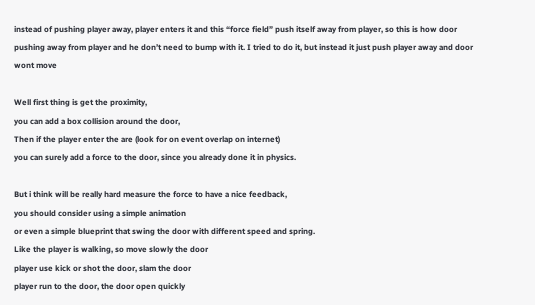instead of pushing player away, player enters it and this “force field” push itself away from player, so this is how door pushing away from player and he don’t need to bump with it. I tried to do it, but instead it just push player away and door wont move

Well first thing is get the proximity,
you can add a box collision around the door,
Then if the player enter the are (look for on event overlap on internet)
you can surely add a force to the door, since you already done it in physics.

But i think will be really hard measure the force to have a nice feedback,
you should consider using a simple animation
or even a simple blueprint that swing the door with different speed and spring.
Like the player is walking, so move slowly the door
player use kick or shot the door, slam the door
player run to the door, the door open quickly